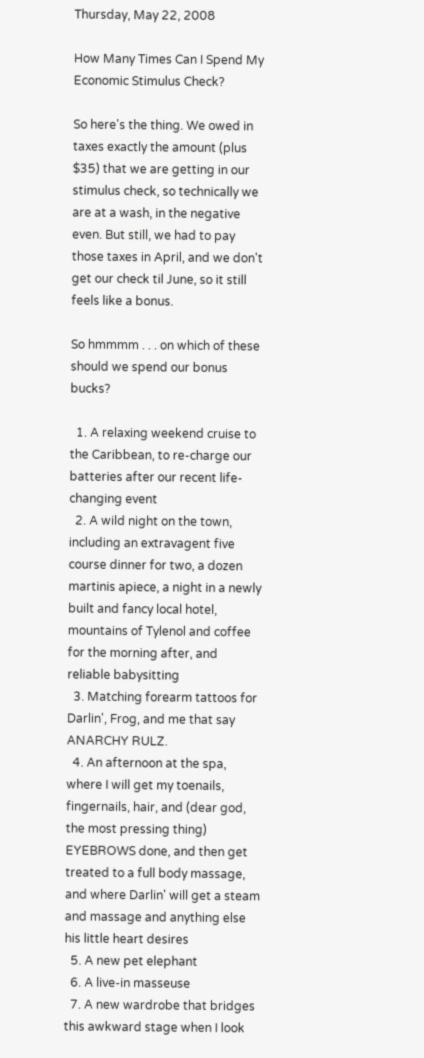Thursday, May 22, 2008

How Many Times Can I Spend My Economic Stimulus Check?

So here's the thing. We owed in taxes exactly the amount (plus $35) that we are getting in our stimulus check, so technically we are at a wash, in the negative even. But still, we had to pay those taxes in April, and we don't get our check til June, so it still feels like a bonus.

So hmmmm . . . on which of these should we spend our bonus bucks?

  1. A relaxing weekend cruise to the Caribbean, to re-charge our batteries after our recent life-changing event
  2. A wild night on the town, including an extravagent five course dinner for two, a dozen martinis apiece, a night in a newly built and fancy local hotel, mountains of Tylenol and coffee for the morning after, and reliable babysitting
  3. Matching forearm tattoos for Darlin', Frog, and me that say ANARCHY RULZ.
  4. An afternoon at the spa, where I will get my toenails, fingernails, hair, and (dear god, the most pressing thing) EYEBROWS done, and then get treated to a full body massage, and where Darlin' will get a steam and massage and anything else his little heart desires
  5. A new pet elephant
  6. A live-in masseuse
  7. A new wardrobe that bridges this awkward stage when I look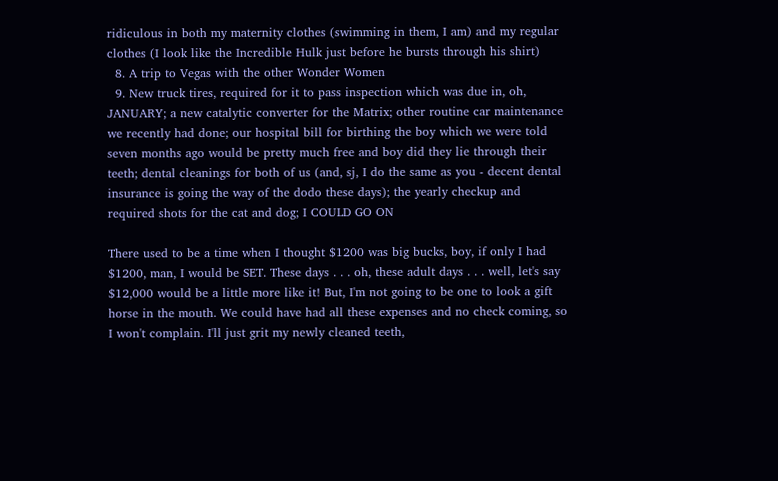ridiculous in both my maternity clothes (swimming in them, I am) and my regular clothes (I look like the Incredible Hulk just before he bursts through his shirt)
  8. A trip to Vegas with the other Wonder Women
  9. New truck tires, required for it to pass inspection which was due in, oh, JANUARY; a new catalytic converter for the Matrix; other routine car maintenance we recently had done; our hospital bill for birthing the boy which we were told seven months ago would be pretty much free and boy did they lie through their teeth; dental cleanings for both of us (and, sj, I do the same as you - decent dental insurance is going the way of the dodo these days); the yearly checkup and required shots for the cat and dog; I COULD GO ON

There used to be a time when I thought $1200 was big bucks, boy, if only I had $1200, man, I would be SET. These days . . . oh, these adult days . . . well, let's say $12,000 would be a little more like it! But, I'm not going to be one to look a gift horse in the mouth. We could have had all these expenses and no check coming, so I won't complain. I'll just grit my newly cleaned teeth,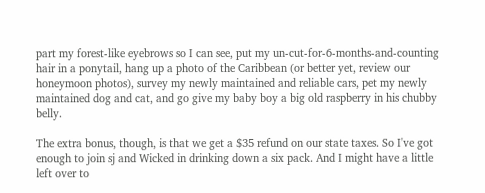part my forest-like eyebrows so I can see, put my un-cut-for-6-months-and-counting hair in a ponytail, hang up a photo of the Caribbean (or better yet, review our honeymoon photos), survey my newly maintained and reliable cars, pet my newly maintained dog and cat, and go give my baby boy a big old raspberry in his chubby belly.

The extra bonus, though, is that we get a $35 refund on our state taxes. So I've got enough to join sj and Wicked in drinking down a six pack. And I might have a little left over to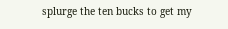splurge the ten bucks to get my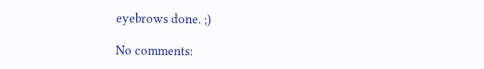eyebrows done. ;)

No comments: